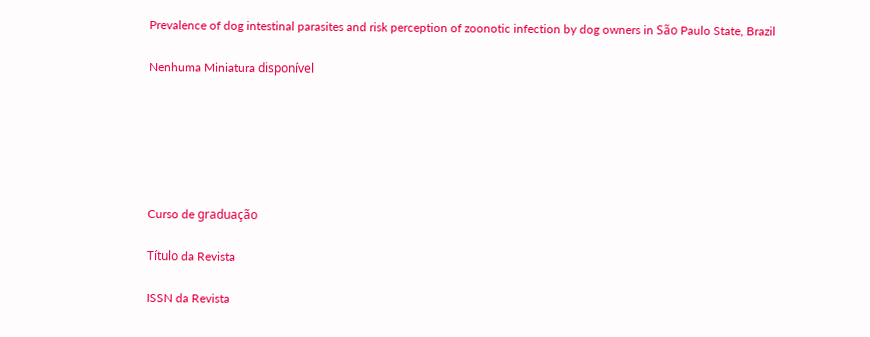Prevalence of dog intestinal parasites and risk perception of zoonotic infection by dog owners in São Paulo State, Brazil

Nenhuma Miniatura disponível






Curso de graduação

Título da Revista

ISSN da Revista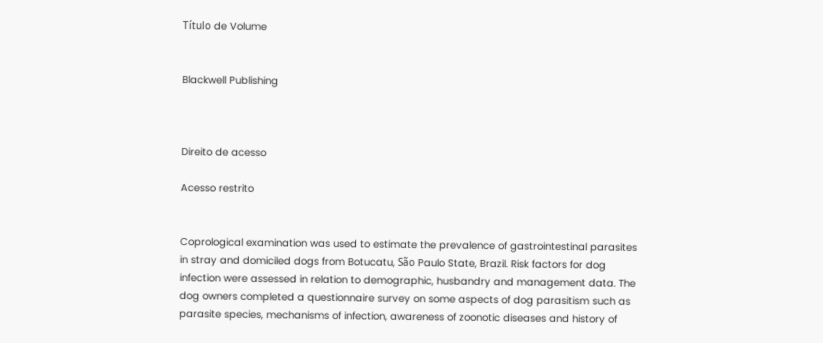Título de Volume


Blackwell Publishing



Direito de acesso

Acesso restrito


Coprological examination was used to estimate the prevalence of gastrointestinal parasites in stray and domiciled dogs from Botucatu, São Paulo State, Brazil. Risk factors for dog infection were assessed in relation to demographic, husbandry and management data. The dog owners completed a questionnaire survey on some aspects of dog parasitism such as parasite species, mechanisms of infection, awareness of zoonotic diseases and history of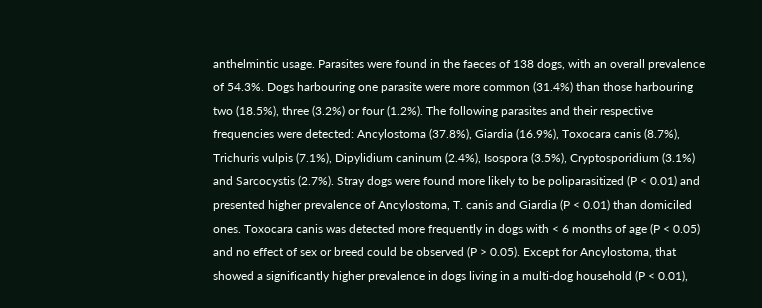anthelmintic usage. Parasites were found in the faeces of 138 dogs, with an overall prevalence of 54.3%. Dogs harbouring one parasite were more common (31.4%) than those harbouring two (18.5%), three (3.2%) or four (1.2%). The following parasites and their respective frequencies were detected: Ancylostoma (37.8%), Giardia (16.9%), Toxocara canis (8.7%), Trichuris vulpis (7.1%), Dipylidium caninum (2.4%), Isospora (3.5%), Cryptosporidium (3.1%) and Sarcocystis (2.7%). Stray dogs were found more likely to be poliparasitized (P < 0.01) and presented higher prevalence of Ancylostoma, T. canis and Giardia (P < 0.01) than domiciled ones. Toxocara canis was detected more frequently in dogs with < 6 months of age (P < 0.05) and no effect of sex or breed could be observed (P > 0.05). Except for Ancylostoma, that showed a significantly higher prevalence in dogs living in a multi-dog household (P < 0.01),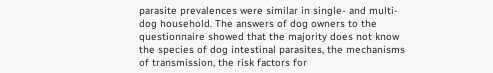parasite prevalences were similar in single- and multi-dog household. The answers of dog owners to the questionnaire showed that the majority does not know the species of dog intestinal parasites, the mechanisms of transmission, the risk factors for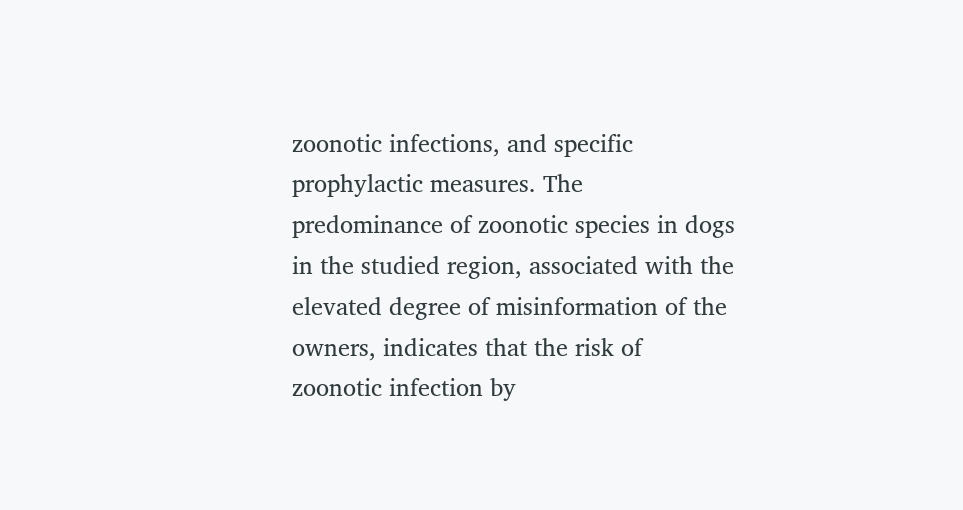zoonotic infections, and specific prophylactic measures. The predominance of zoonotic species in dogs in the studied region, associated with the elevated degree of misinformation of the owners, indicates that the risk of zoonotic infection by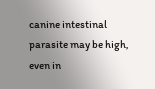canine intestinal parasite may be high, even in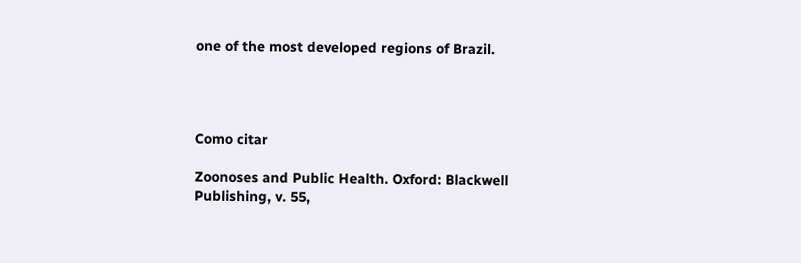one of the most developed regions of Brazil.




Como citar

Zoonoses and Public Health. Oxford: Blackwell Publishing, v. 55,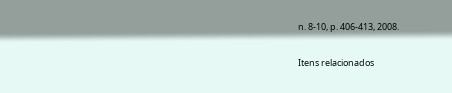n. 8-10, p. 406-413, 2008.

Itens relacionados